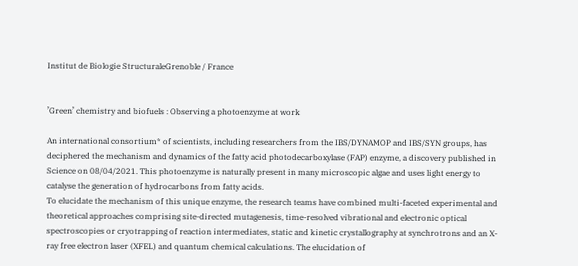Institut de Biologie StructuraleGrenoble / France


’Green’ chemistry and biofuels : Observing a photoenzyme at work

An international consortium* of scientists, including researchers from the IBS/DYNAMOP and IBS/SYN groups, has deciphered the mechanism and dynamics of the fatty acid photodecarboxylase (FAP) enzyme, a discovery published in Science on 08/04/2021. This photoenzyme is naturally present in many microscopic algae and uses light energy to catalyse the generation of hydrocarbons from fatty acids.
To elucidate the mechanism of this unique enzyme, the research teams have combined multi-faceted experimental and theoretical approaches comprising site-directed mutagenesis, time-resolved vibrational and electronic optical spectroscopies or cryotrapping of reaction intermediates, static and kinetic crystallography at synchrotrons and an X-ray free electron laser (XFEL) and quantum chemical calculations. The elucidation of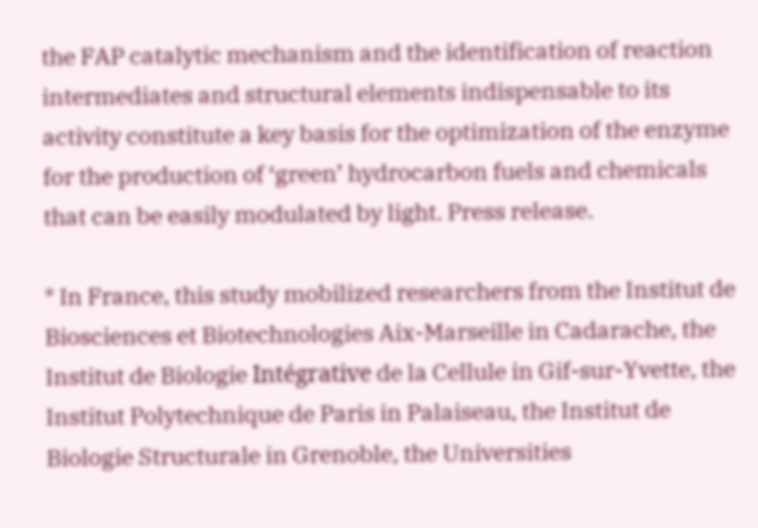the FAP catalytic mechanism and the identification of reaction intermediates and structural elements indispensable to its activity constitute a key basis for the optimization of the enzyme for the production of ‘green’ hydrocarbon fuels and chemicals that can be easily modulated by light. Press release.

* In France, this study mobilized researchers from the Institut de Biosciences et Biotechnologies Aix-Marseille in Cadarache, the Institut de Biologie Intégrative de la Cellule in Gif-sur-Yvette, the Institut Polytechnique de Paris in Palaiseau, the Institut de Biologie Structurale in Grenoble, the Universities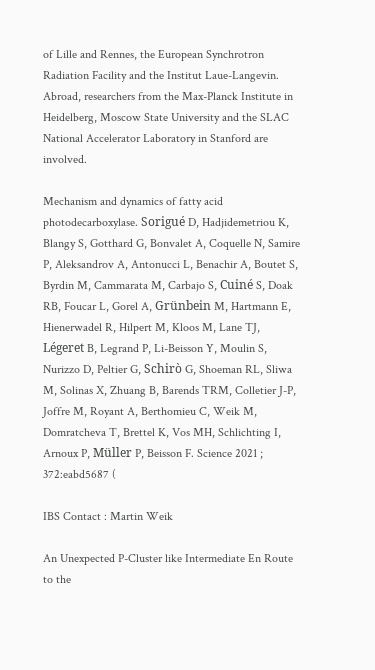of Lille and Rennes, the European Synchrotron Radiation Facility and the Institut Laue-Langevin. Abroad, researchers from the Max-Planck Institute in Heidelberg, Moscow State University and the SLAC National Accelerator Laboratory in Stanford are involved.

Mechanism and dynamics of fatty acid photodecarboxylase. Sorigué D, Hadjidemetriou K, Blangy S, Gotthard G, Bonvalet A, Coquelle N, Samire P, Aleksandrov A, Antonucci L, Benachir A, Boutet S, Byrdin M, Cammarata M, Carbajo S, Cuiné S, Doak RB, Foucar L, Gorel A, Grünbein M, Hartmann E, Hienerwadel R, Hilpert M, Kloos M, Lane TJ, Légeret B, Legrand P, Li-Beisson Y, Moulin S, Nurizzo D, Peltier G, Schirò G, Shoeman RL, Sliwa M, Solinas X, Zhuang B, Barends TRM, Colletier J-P, Joffre M, Royant A, Berthomieu C, Weik M, Domratcheva T, Brettel K, Vos MH, Schlichting I, Arnoux P, Müller P, Beisson F. Science 2021 ; 372:eabd5687 (

IBS Contact : Martin Weik

An Unexpected P-Cluster like Intermediate En Route to the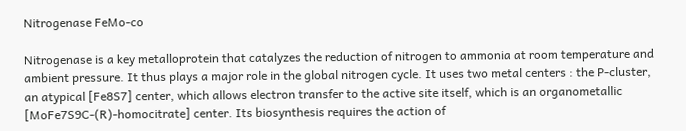Nitrogenase FeMo-co

Nitrogenase is a key metalloprotein that catalyzes the reduction of nitrogen to ammonia at room temperature and ambient pressure. It thus plays a major role in the global nitrogen cycle. It uses two metal centers : the P-cluster, an atypical [Fe8S7] center, which allows electron transfer to the active site itself, which is an organometallic [MoFe7S9C-(R)-homocitrate] center. Its biosynthesis requires the action of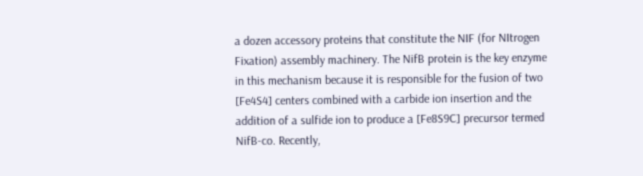a dozen accessory proteins that constitute the NIF (for NItrogen Fixation) assembly machinery. The NifB protein is the key enzyme in this mechanism because it is responsible for the fusion of two [Fe4S4] centers combined with a carbide ion insertion and the addition of a sulfide ion to produce a [Fe8S9C] precursor termed NifB-co. Recently,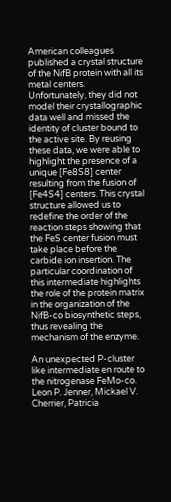American colleagues published a crystal structure of the NifB protein with all its metal centers. Unfortunately, they did not model their crystallographic data well and missed the identity of cluster bound to the active site. By reusing these data, we were able to highlight the presence of a unique [Fe8S8] center resulting from the fusion of [Fe4S4] centers. This crystal structure allowed us to redefine the order of the reaction steps showing that the FeS center fusion must take place before the carbide ion insertion. The particular coordination of this intermediate highlights the role of the protein matrix in the organization of the NifB-co biosynthetic steps, thus revealing the mechanism of the enzyme.

An unexpected P-cluster like intermediate en route to the nitrogenase FeMo-co. Leon P. Jenner, Mickael V. Cherrier, Patricia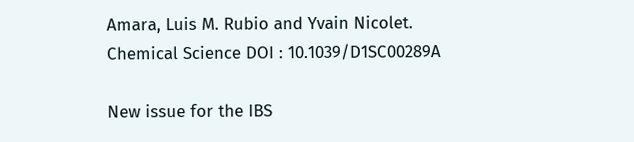Amara, Luis M. Rubio and Yvain Nicolet. Chemical Science DOI : 10.1039/D1SC00289A

New issue for the IBS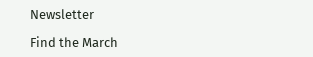Newsletter

Find the March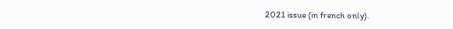2021 issue (in french only).